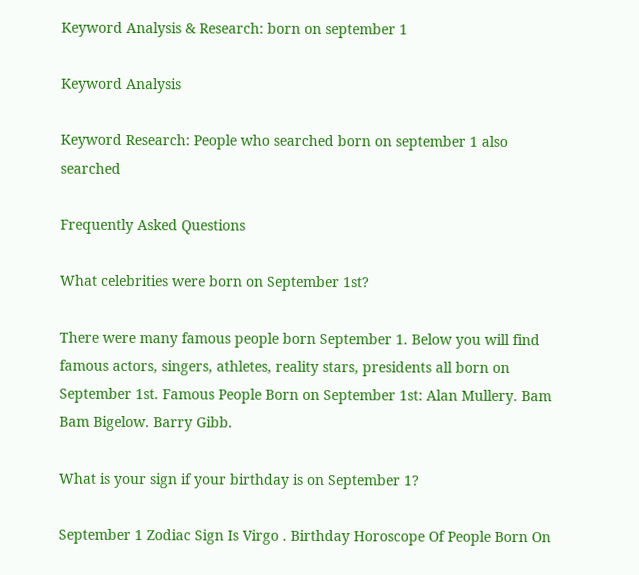Keyword Analysis & Research: born on september 1

Keyword Analysis

Keyword Research: People who searched born on september 1 also searched

Frequently Asked Questions

What celebrities were born on September 1st?

There were many famous people born September 1. Below you will find famous actors, singers, athletes, reality stars, presidents all born on September 1st. Famous People Born on September 1st: Alan Mullery. Bam Bam Bigelow. Barry Gibb.

What is your sign if your birthday is on September 1?

September 1 Zodiac Sign Is Virgo . Birthday Horoscope Of People Born On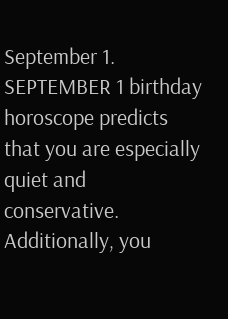September 1. SEPTEMBER 1 birthday horoscope predicts that you are especially quiet and conservative. Additionally, you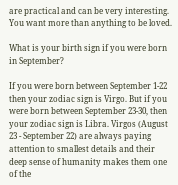are practical and can be very interesting. You want more than anything to be loved.

What is your birth sign if you were born in September?

If you were born between September 1-22 then your zodiac sign is Virgo. But if you were born between September 23-30, then your zodiac sign is Libra. Virgos (August 23 - September 22) are always paying attention to smallest details and their deep sense of humanity makes them one of the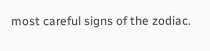most careful signs of the zodiac.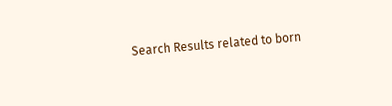Search Results related to born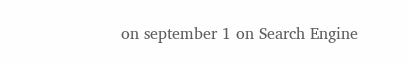on september 1 on Search Engine